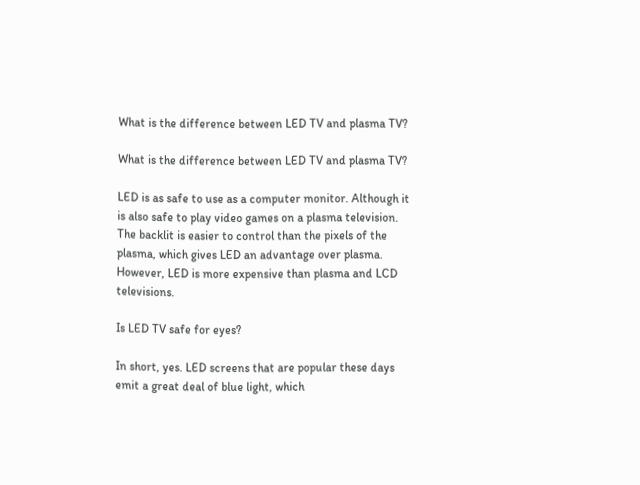What is the difference between LED TV and plasma TV?

What is the difference between LED TV and plasma TV?

LED is as safe to use as a computer monitor. Although it is also safe to play video games on a plasma television. The backlit is easier to control than the pixels of the plasma, which gives LED an advantage over plasma. However, LED is more expensive than plasma and LCD televisions.

Is LED TV safe for eyes?

In short, yes. LED screens that are popular these days emit a great deal of blue light, which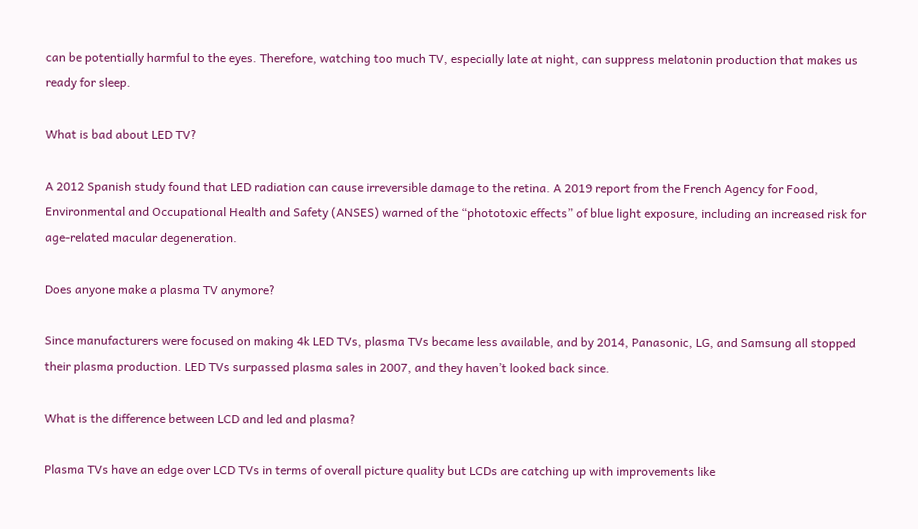can be potentially harmful to the eyes. Therefore, watching too much TV, especially late at night, can suppress melatonin production that makes us ready for sleep.

What is bad about LED TV?

A 2012 Spanish study found that LED radiation can cause irreversible damage to the retina. A 2019 report from the French Agency for Food, Environmental and Occupational Health and Safety (ANSES) warned of the “phototoxic effects” of blue light exposure, including an increased risk for age-related macular degeneration.

Does anyone make a plasma TV anymore?

Since manufacturers were focused on making 4k LED TVs, plasma TVs became less available, and by 2014, Panasonic, LG, and Samsung all stopped their plasma production. LED TVs surpassed plasma sales in 2007, and they haven’t looked back since.

What is the difference between LCD and led and plasma?

Plasma TVs have an edge over LCD TVs in terms of overall picture quality but LCDs are catching up with improvements like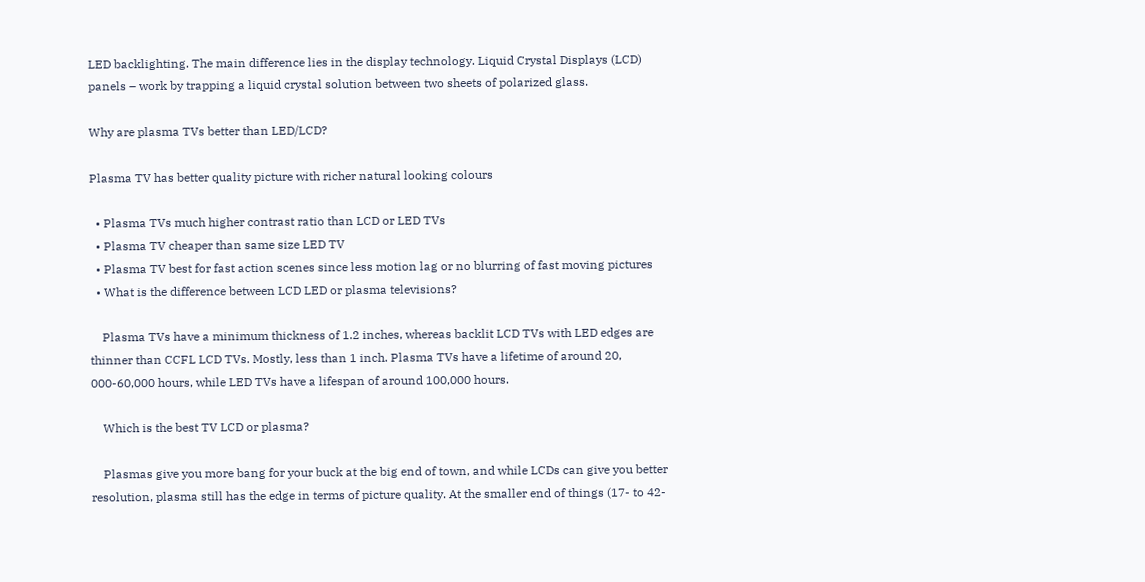LED backlighting. The main difference lies in the display technology. Liquid Crystal Displays (LCD) panels – work by trapping a liquid crystal solution between two sheets of polarized glass.

Why are plasma TVs better than LED/LCD?

Plasma TV has better quality picture with richer natural looking colours

  • Plasma TVs much higher contrast ratio than LCD or LED TVs
  • Plasma TV cheaper than same size LED TV
  • Plasma TV best for fast action scenes since less motion lag or no blurring of fast moving pictures
  • What is the difference between LCD LED or plasma televisions?

    Plasma TVs have a minimum thickness of 1.2 inches, whereas backlit LCD TVs with LED edges are thinner than CCFL LCD TVs. Mostly, less than 1 inch. Plasma TVs have a lifetime of around 20, 000-60,000 hours, while LED TVs have a lifespan of around 100,000 hours.

    Which is the best TV LCD or plasma?

    Plasmas give you more bang for your buck at the big end of town, and while LCDs can give you better resolution, plasma still has the edge in terms of picture quality. At the smaller end of things (17- to 42-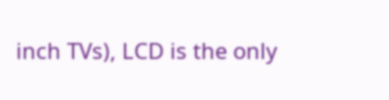inch TVs), LCD is the only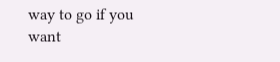way to go if you want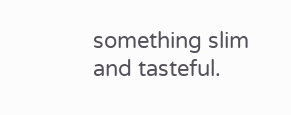something slim and tasteful.